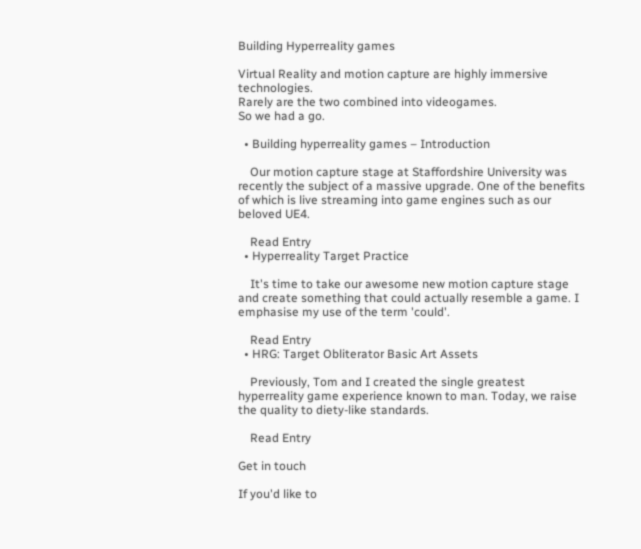Building Hyperreality games

Virtual Reality and motion capture are highly immersive technologies.
Rarely are the two combined into videogames.
So we had a go.

  • Building hyperreality games – Introduction

    Our motion capture stage at Staffordshire University was recently the subject of a massive upgrade. One of the benefits of which is live streaming into game engines such as our beloved UE4.

    Read Entry
  • Hyperreality Target Practice

    It's time to take our awesome new motion capture stage and create something that could actually resemble a game. I emphasise my use of the term 'could'.

    Read Entry
  • HRG: Target Obliterator Basic Art Assets

    Previously, Tom and I created the single greatest hyperreality game experience known to man. Today, we raise the quality to diety-like standards.

    Read Entry

Get in touch

If you'd like to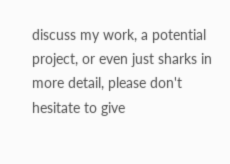discuss my work, a potential project, or even just sharks in more detail, please don't hesitate to give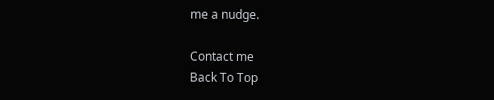me a nudge.

Contact me
Back To Top